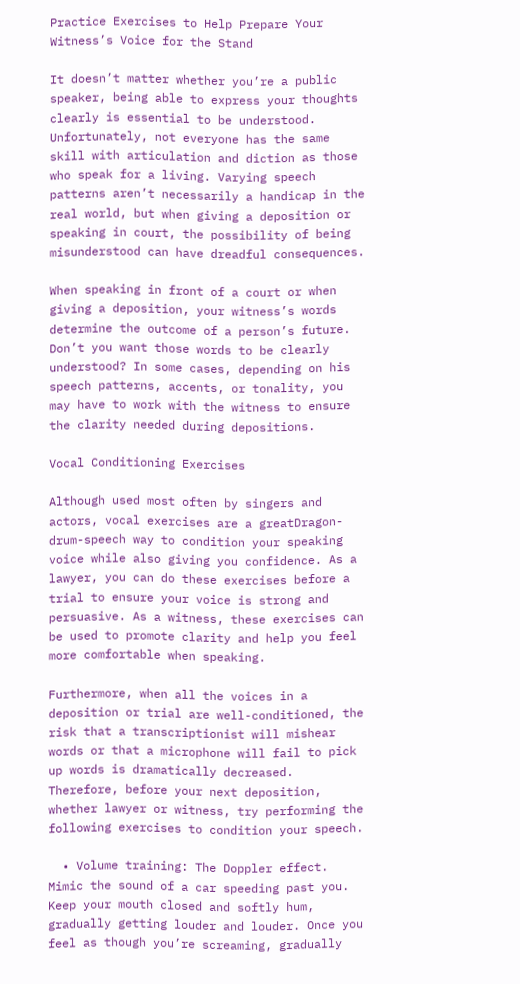Practice Exercises to Help Prepare Your Witness’s Voice for the Stand

It doesn’t matter whether you’re a public speaker, being able to express your thoughts clearly is essential to be understood. Unfortunately, not everyone has the same skill with articulation and diction as those who speak for a living. Varying speech patterns aren’t necessarily a handicap in the real world, but when giving a deposition or speaking in court, the possibility of being misunderstood can have dreadful consequences.

When speaking in front of a court or when giving a deposition, your witness’s words determine the outcome of a person’s future. Don’t you want those words to be clearly understood? In some cases, depending on his speech patterns, accents, or tonality, you may have to work with the witness to ensure the clarity needed during depositions.

Vocal Conditioning Exercises

Although used most often by singers and actors, vocal exercises are a greatDragon-drum-speech way to condition your speaking voice while also giving you confidence. As a lawyer, you can do these exercises before a trial to ensure your voice is strong and persuasive. As a witness, these exercises can be used to promote clarity and help you feel more comfortable when speaking.

Furthermore, when all the voices in a deposition or trial are well-conditioned, the risk that a transcriptionist will mishear words or that a microphone will fail to pick up words is dramatically decreased. Therefore, before your next deposition, whether lawyer or witness, try performing the following exercises to condition your speech.

  • Volume training: The Doppler effect. Mimic the sound of a car speeding past you. Keep your mouth closed and softly hum, gradually getting louder and louder. Once you feel as though you’re screaming, gradually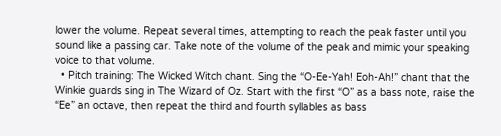lower the volume. Repeat several times, attempting to reach the peak faster until you sound like a passing car. Take note of the volume of the peak and mimic your speaking voice to that volume.
  • Pitch training: The Wicked Witch chant. Sing the “O-Ee-Yah! Eoh-Ah!” chant that the Winkie guards sing in The Wizard of Oz. Start with the first “O” as a bass note, raise the “Ee” an octave, then repeat the third and fourth syllables as bass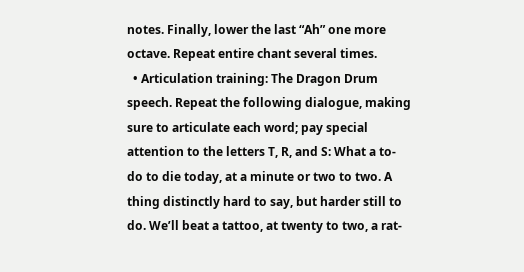notes. Finally, lower the last “Ah” one more octave. Repeat entire chant several times.
  • Articulation training: The Dragon Drum speech. Repeat the following dialogue, making sure to articulate each word; pay special attention to the letters T, R, and S: What a to-do to die today, at a minute or two to two. A thing distinctly hard to say, but harder still to do. We’ll beat a tattoo, at twenty to two, a rat-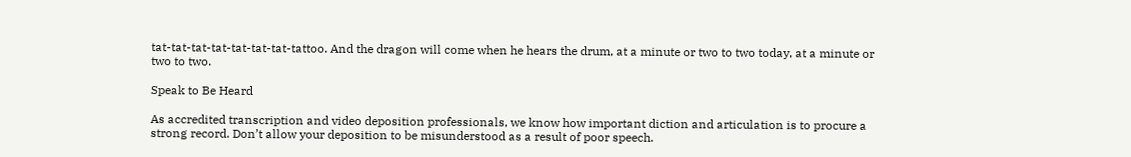tat-tat-tat-tat-tat-tat-tat-tattoo. And the dragon will come when he hears the drum, at a minute or two to two today, at a minute or two to two.

Speak to Be Heard

As accredited transcription and video deposition professionals, we know how important diction and articulation is to procure a strong record. Don’t allow your deposition to be misunderstood as a result of poor speech.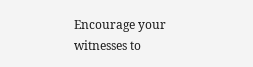Encourage your witnesses to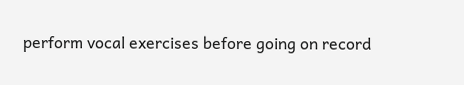perform vocal exercises before going on record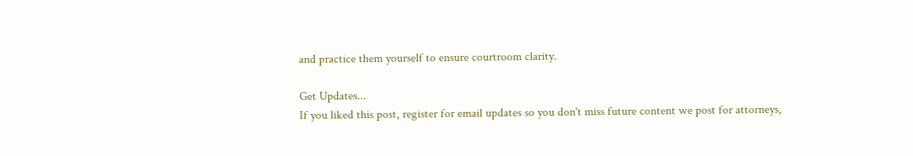and practice them yourself to ensure courtroom clarity.

Get Updates...
If you liked this post, register for email updates so you don't miss future content we post for attorneys,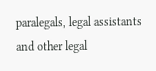paralegals, legal assistants and other legal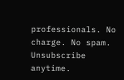professionals. No charge. No spam. Unsubscribe anytime.